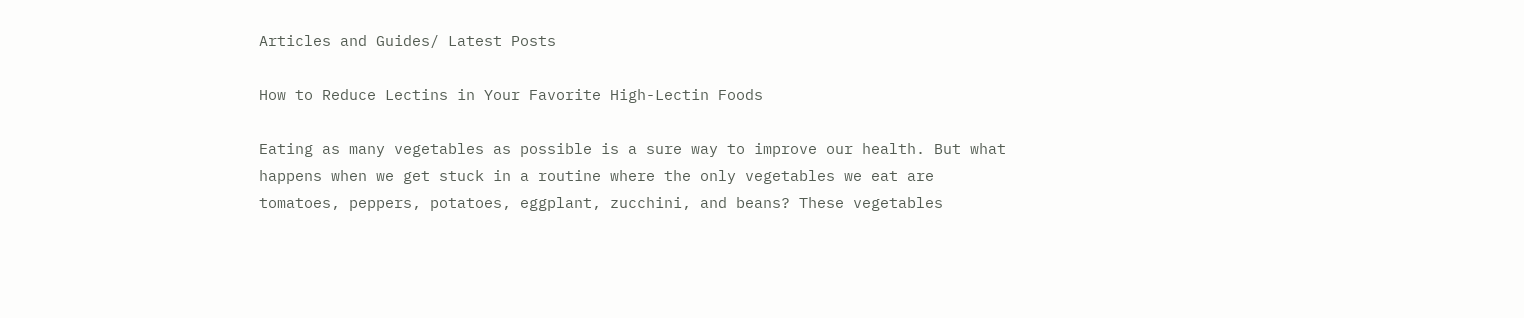Articles and Guides/ Latest Posts

How to Reduce Lectins in Your Favorite High-Lectin Foods

Eating as many vegetables as possible is a sure way to improve our health. But what happens when we get stuck in a routine where the only vegetables we eat are tomatoes, peppers, potatoes, eggplant, zucchini, and beans? These vegetables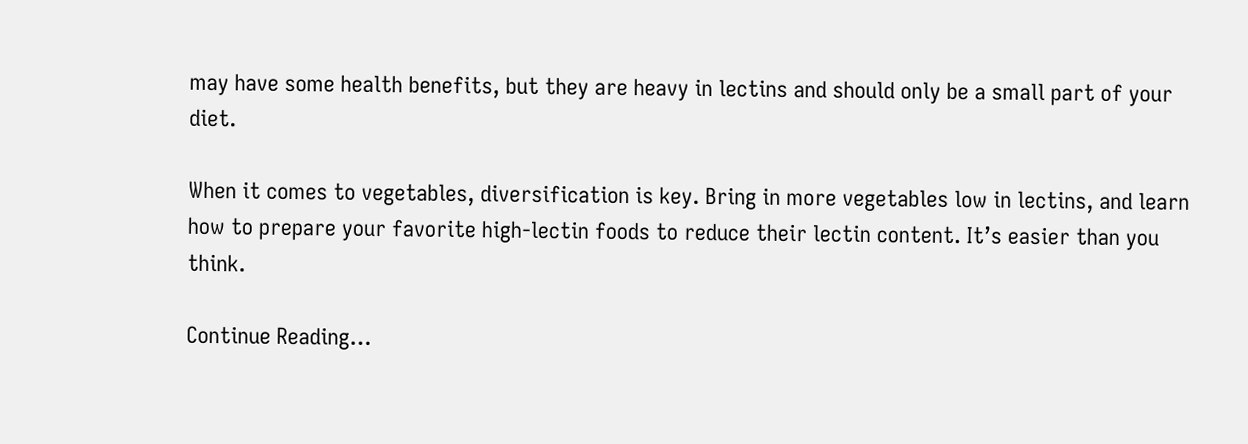may have some health benefits, but they are heavy in lectins and should only be a small part of your diet.

When it comes to vegetables, diversification is key. Bring in more vegetables low in lectins, and learn how to prepare your favorite high-lectin foods to reduce their lectin content. It’s easier than you think.

Continue Reading…